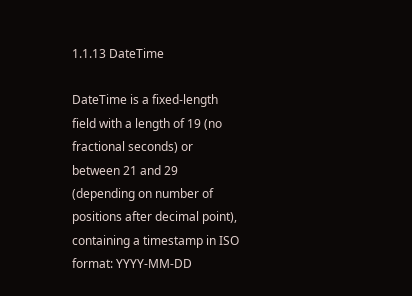1.1.13 DateTime

DateTime is a fixed-length field with a length of 19 (no fractional seconds) or between 21 and 29 (depending on number of positions after decimal point), containing a timestamp in ISO format: YYYY-MM-DD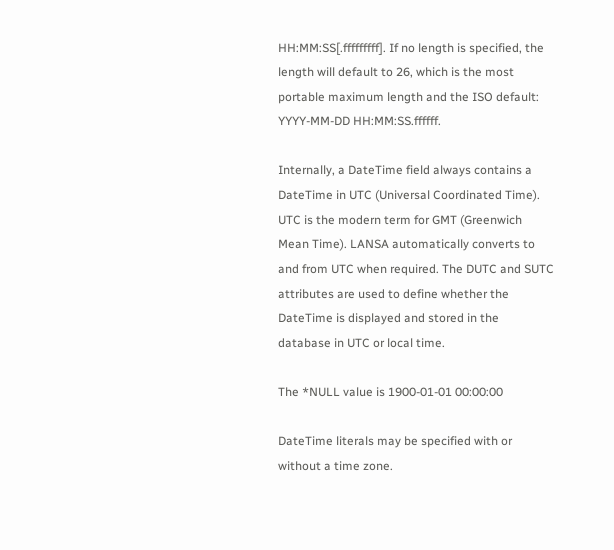HH:MM:SS[.fffffffff]. If no length is specified, the length will default to 26, which is the most portable maximum length and the ISO default: YYYY-MM-DD HH:MM:SS.ffffff.

Internally, a DateTime field always contains a DateTime in UTC (Universal Coordinated Time). UTC is the modern term for GMT (Greenwich Mean Time). LANSA automatically converts to and from UTC when required. The DUTC and SUTC attributes are used to define whether the DateTime is displayed and stored in the database in UTC or local time.

The *NULL value is 1900-01-01 00:00:00

DateTime literals may be specified with or without a time zone.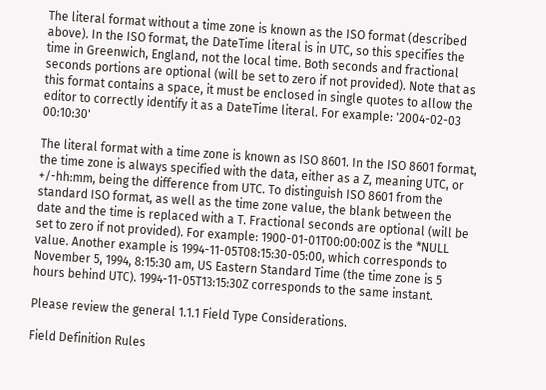The literal format without a time zone is known as the ISO format (described above). In the ISO format, the DateTime literal is in UTC, so this specifies the time in Greenwich, England, not the local time. Both seconds and fractional seconds portions are optional (will be set to zero if not provided). Note that as this format contains a space, it must be enclosed in single quotes to allow the editor to correctly identify it as a DateTime literal. For example: '2004-02-03 00:10:30'

The literal format with a time zone is known as ISO 8601. In the ISO 8601 format, the time zone is always specified with the data, either as a Z, meaning UTC, or +/-hh:mm, being the difference from UTC. To distinguish ISO 8601 from the standard ISO format, as well as the time zone value, the blank between the date and the time is replaced with a T. Fractional seconds are optional (will be set to zero if not provided). For example: 1900-01-01T00:00:00Z is the *NULL value. Another example is 1994-11-05T08:15:30-05:00, which corresponds to November 5, 1994, 8:15:30 am, US Eastern Standard Time (the time zone is 5 hours behind UTC). 1994-11-05T13:15:30Z corresponds to the same instant.

Please review the general 1.1.1 Field Type Considerations.

Field Definition Rules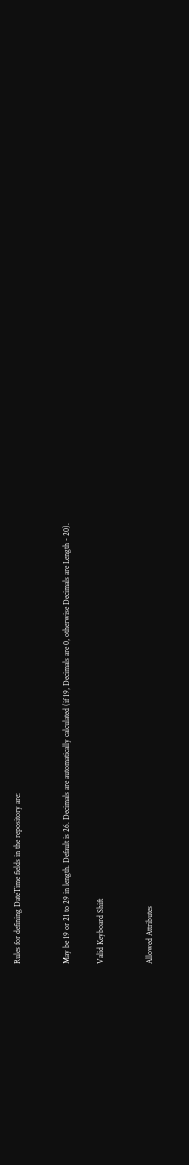Rules for defining DateTime fields in the repository are:


May be 19 or 21 to 29 in length. Default is 26. Decimals are automatically calculated (if 19, Decimals are 0, otherwise Decimals are Length - 20).

Valid Keyboard Shift


Allowed Attributes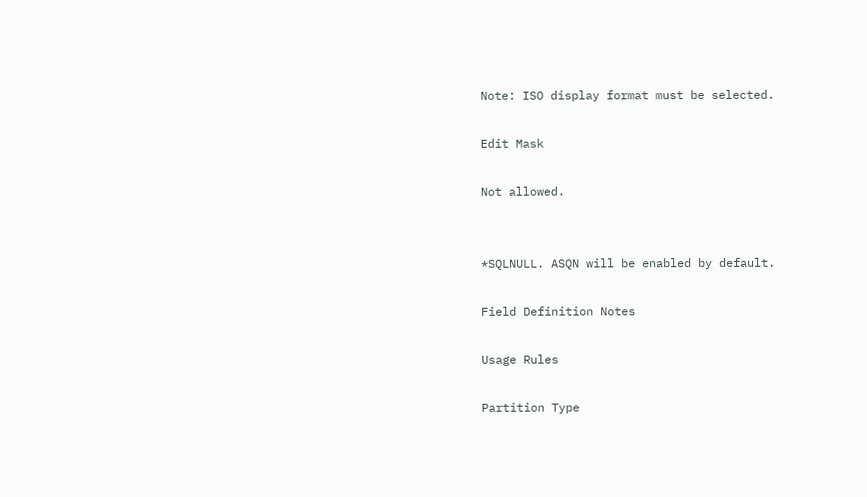Note: ISO display format must be selected.

Edit Mask

Not allowed.


*SQLNULL. ASQN will be enabled by default.

Field Definition Notes

Usage Rules

Partition Type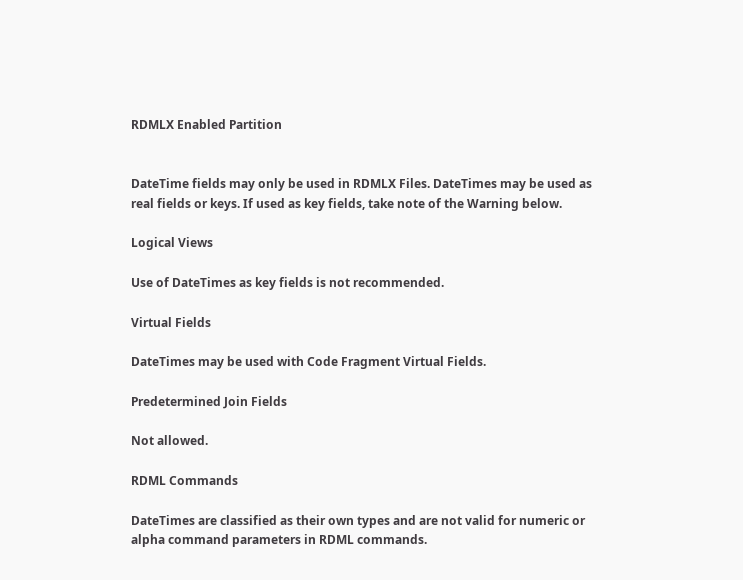RDMLX Enabled Partition


DateTime fields may only be used in RDMLX Files. DateTimes may be used as real fields or keys. If used as key fields, take note of the Warning below.

Logical Views

Use of DateTimes as key fields is not recommended.

Virtual Fields

DateTimes may be used with Code Fragment Virtual Fields.

Predetermined Join Fields

Not allowed.

RDML Commands

DateTimes are classified as their own types and are not valid for numeric or alpha command parameters in RDML commands.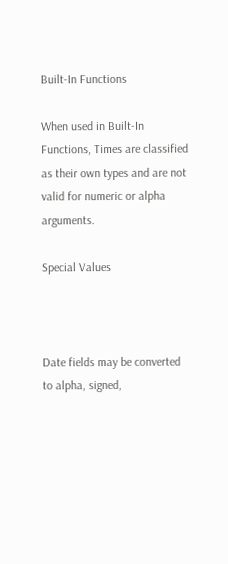Built-In Functions

When used in Built-In Functions, Times are classified as their own types and are not valid for numeric or alpha arguments.

Special Values



Date fields may be converted to alpha, signed,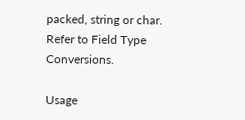packed, string or char. Refer to Field Type Conversions.

Usage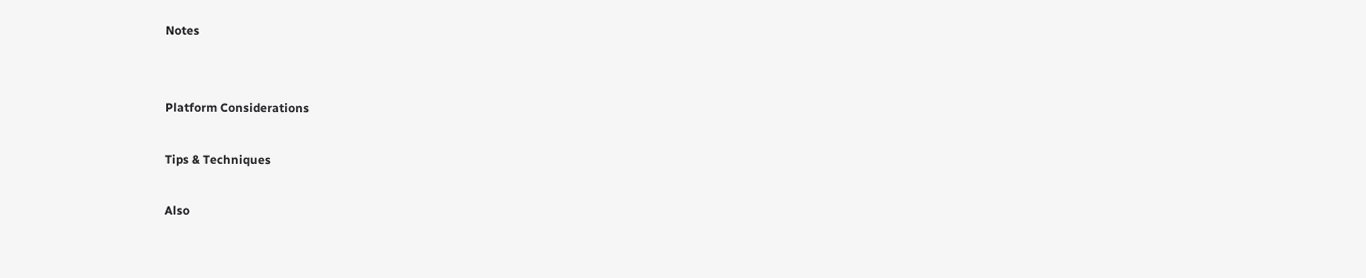Notes


Platform Considerations

Tips & Techniques

Also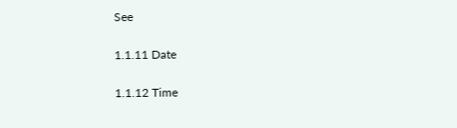See

1.1.11 Date

1.1.12 Time